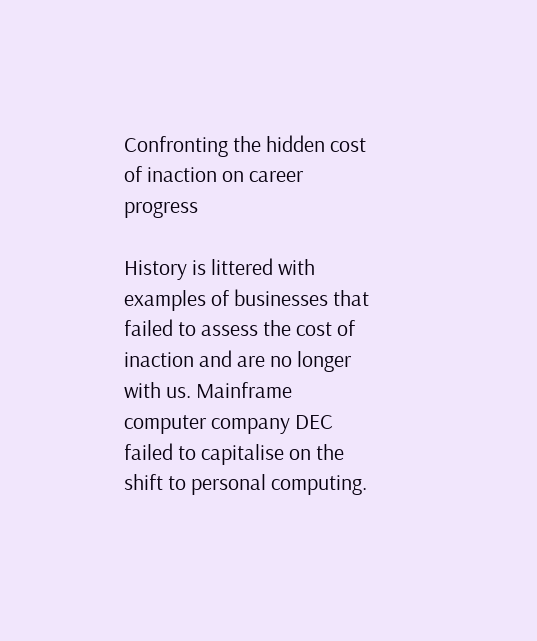Confronting the hidden cost of inaction on career progress

History is littered with examples of businesses that failed to assess the cost of inaction and are no longer with us. Mainframe computer company DEC failed to capitalise on the shift to personal computing.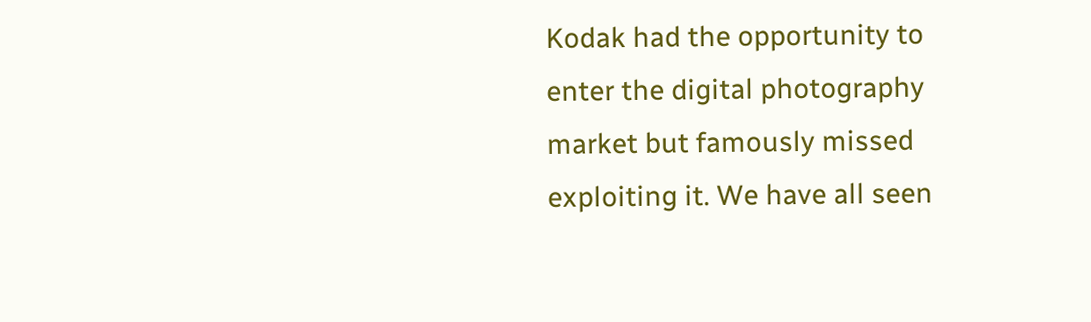Kodak had the opportunity to enter the digital photography market but famously missed exploiting it. We have all seen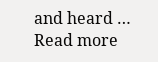and heard … Read more